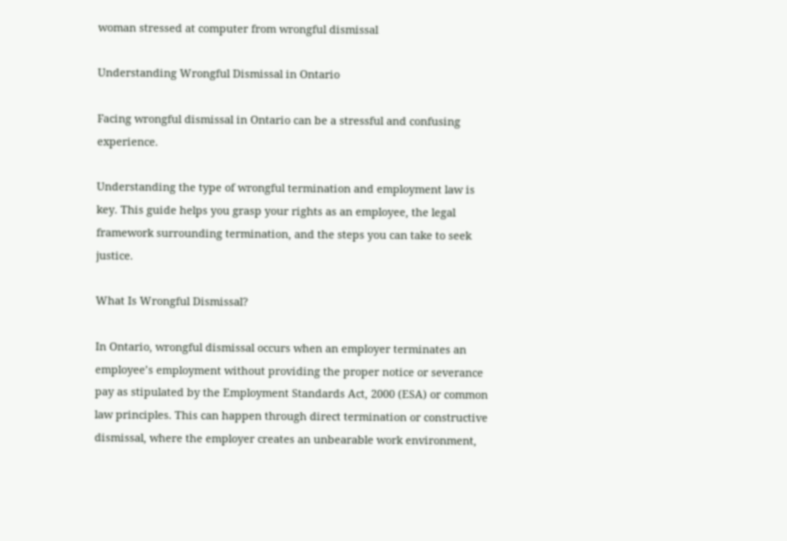woman stressed at computer from wrongful dismissal

Understanding Wrongful Dismissal in Ontario

Facing wrongful dismissal in Ontario can be a stressful and confusing experience.

Understanding the type of wrongful termination and employment law is key. This guide helps you grasp your rights as an employee, the legal framework surrounding termination, and the steps you can take to seek justice.

What Is Wrongful Dismissal?

In Ontario, wrongful dismissal occurs when an employer terminates an employee’s employment without providing the proper notice or severance pay as stipulated by the Employment Standards Act, 2000 (ESA) or common law principles. This can happen through direct termination or constructive dismissal, where the employer creates an unbearable work environment,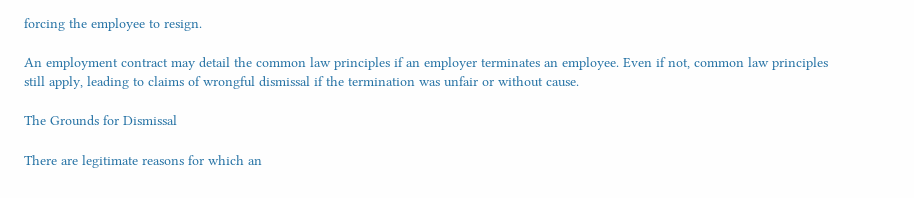forcing the employee to resign.

An employment contract may detail the common law principles if an employer terminates an employee. Even if not, common law principles still apply, leading to claims of wrongful dismissal if the termination was unfair or without cause.

The Grounds for Dismissal

There are legitimate reasons for which an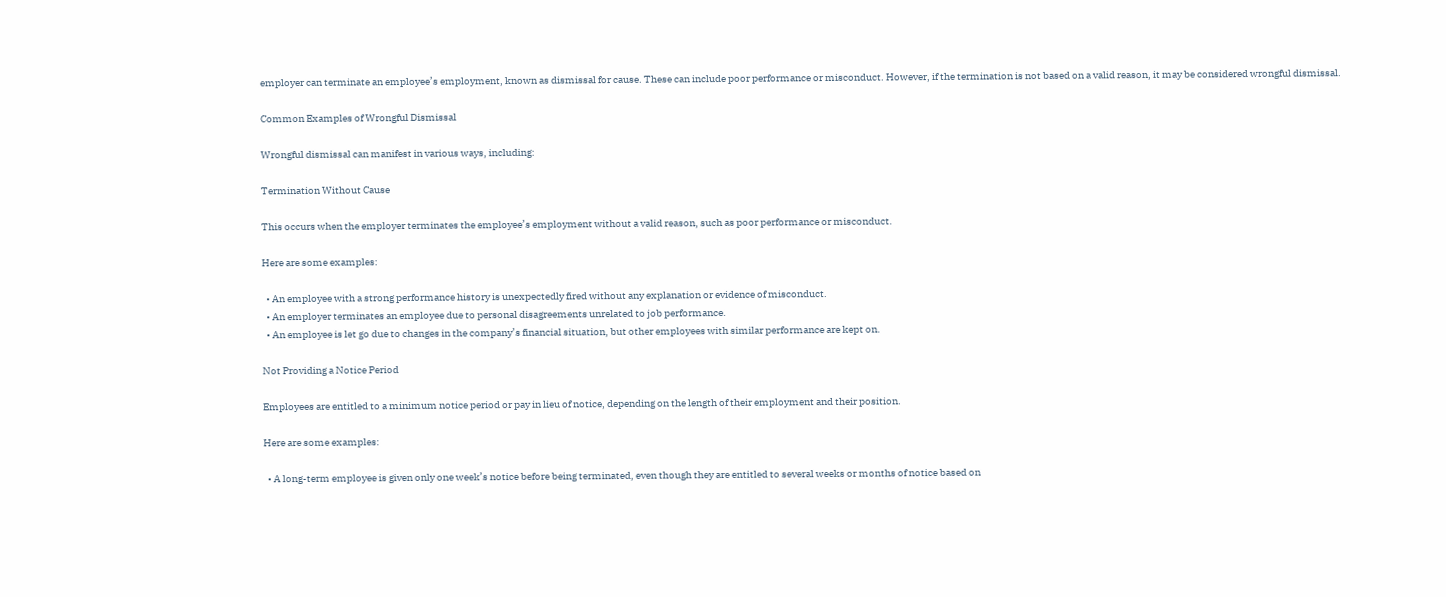employer can terminate an employee’s employment, known as dismissal for cause. These can include poor performance or misconduct. However, if the termination is not based on a valid reason, it may be considered wrongful dismissal.

Common Examples of Wrongful Dismissal

Wrongful dismissal can manifest in various ways, including:

Termination Without Cause

This occurs when the employer terminates the employee’s employment without a valid reason, such as poor performance or misconduct.

Here are some examples:

  • An employee with a strong performance history is unexpectedly fired without any explanation or evidence of misconduct.
  • An employer terminates an employee due to personal disagreements unrelated to job performance.
  • An employee is let go due to changes in the company’s financial situation, but other employees with similar performance are kept on.

Not Providing a Notice Period

Employees are entitled to a minimum notice period or pay in lieu of notice, depending on the length of their employment and their position.

Here are some examples:

  • A long-term employee is given only one week’s notice before being terminated, even though they are entitled to several weeks or months of notice based on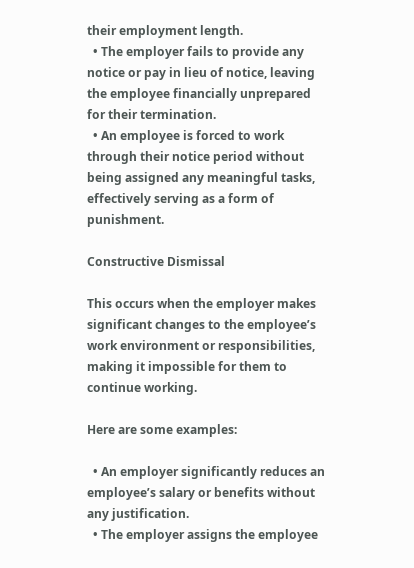their employment length.
  • The employer fails to provide any notice or pay in lieu of notice, leaving the employee financially unprepared for their termination.
  • An employee is forced to work through their notice period without being assigned any meaningful tasks, effectively serving as a form of punishment.

Constructive Dismissal

This occurs when the employer makes significant changes to the employee’s work environment or responsibilities, making it impossible for them to continue working.

Here are some examples:

  • An employer significantly reduces an employee’s salary or benefits without any justification.
  • The employer assigns the employee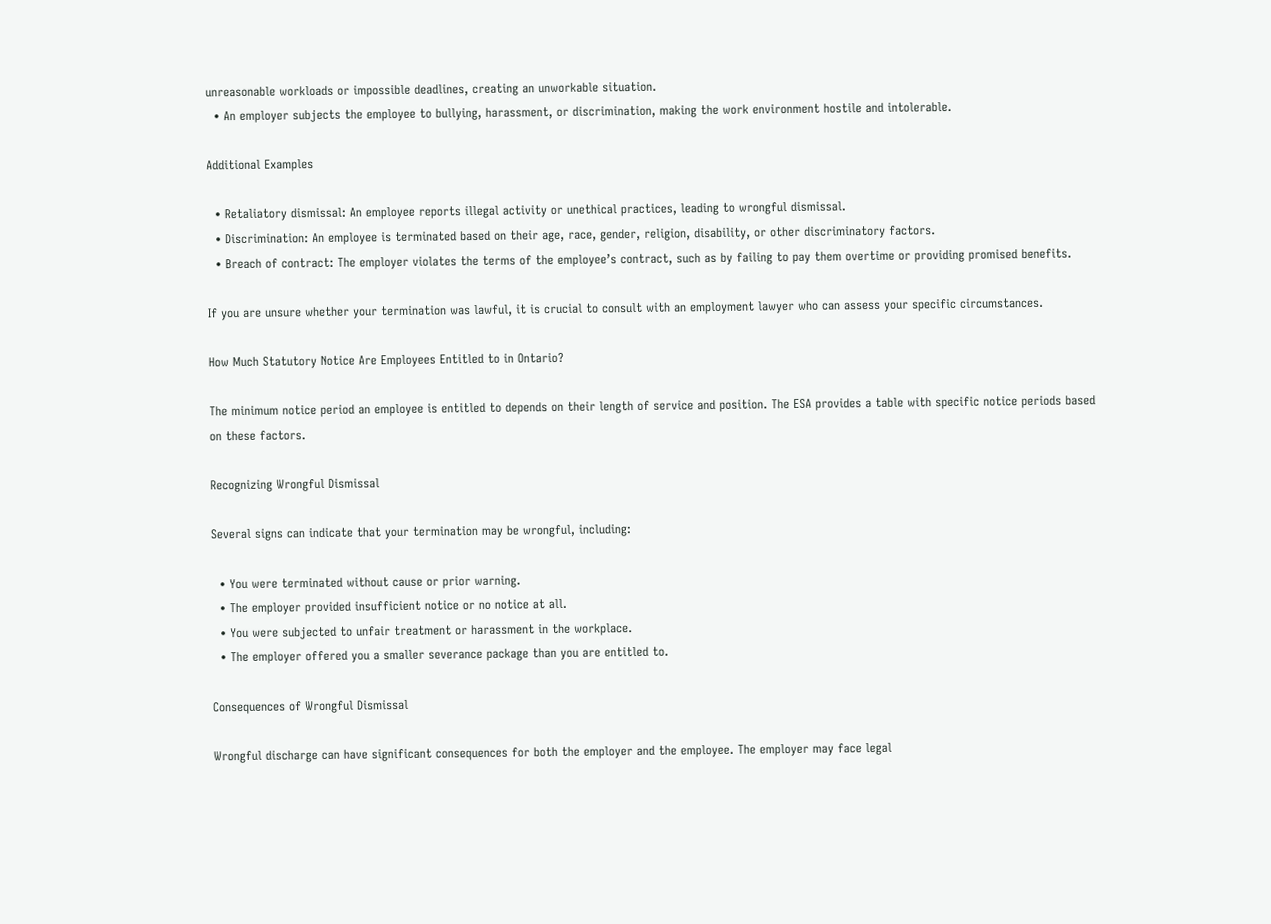unreasonable workloads or impossible deadlines, creating an unworkable situation.
  • An employer subjects the employee to bullying, harassment, or discrimination, making the work environment hostile and intolerable.

Additional Examples

  • Retaliatory dismissal: An employee reports illegal activity or unethical practices, leading to wrongful dismissal.
  • Discrimination: An employee is terminated based on their age, race, gender, religion, disability, or other discriminatory factors.
  • Breach of contract: The employer violates the terms of the employee’s contract, such as by failing to pay them overtime or providing promised benefits.

If you are unsure whether your termination was lawful, it is crucial to consult with an employment lawyer who can assess your specific circumstances.

How Much Statutory Notice Are Employees Entitled to in Ontario?

The minimum notice period an employee is entitled to depends on their length of service and position. The ESA provides a table with specific notice periods based on these factors.

Recognizing Wrongful Dismissal

Several signs can indicate that your termination may be wrongful, including:

  • You were terminated without cause or prior warning.
  • The employer provided insufficient notice or no notice at all.
  • You were subjected to unfair treatment or harassment in the workplace.
  • The employer offered you a smaller severance package than you are entitled to.

Consequences of Wrongful Dismissal

Wrongful discharge can have significant consequences for both the employer and the employee. The employer may face legal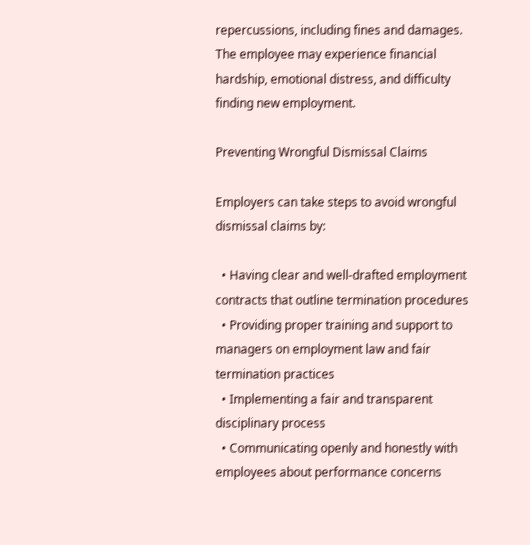repercussions, including fines and damages. The employee may experience financial hardship, emotional distress, and difficulty finding new employment.

Preventing Wrongful Dismissal Claims

Employers can take steps to avoid wrongful dismissal claims by:

  • Having clear and well-drafted employment contracts that outline termination procedures
  • Providing proper training and support to managers on employment law and fair termination practices
  • Implementing a fair and transparent disciplinary process
  • Communicating openly and honestly with employees about performance concerns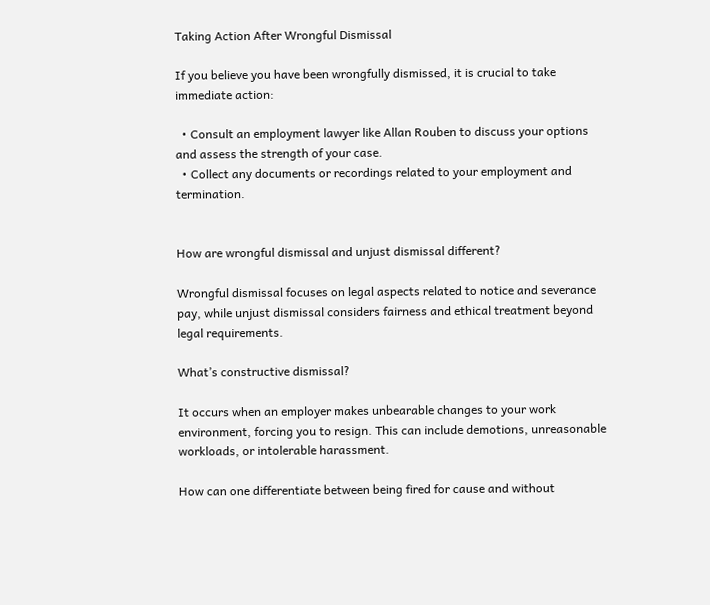Taking Action After Wrongful Dismissal

If you believe you have been wrongfully dismissed, it is crucial to take immediate action:

  • Consult an employment lawyer like Allan Rouben to discuss your options and assess the strength of your case.
  • Collect any documents or recordings related to your employment and termination.


How are wrongful dismissal and unjust dismissal different?

Wrongful dismissal focuses on legal aspects related to notice and severance pay, while unjust dismissal considers fairness and ethical treatment beyond legal requirements.

What’s constructive dismissal?

It occurs when an employer makes unbearable changes to your work environment, forcing you to resign. This can include demotions, unreasonable workloads, or intolerable harassment.

How can one differentiate between being fired for cause and without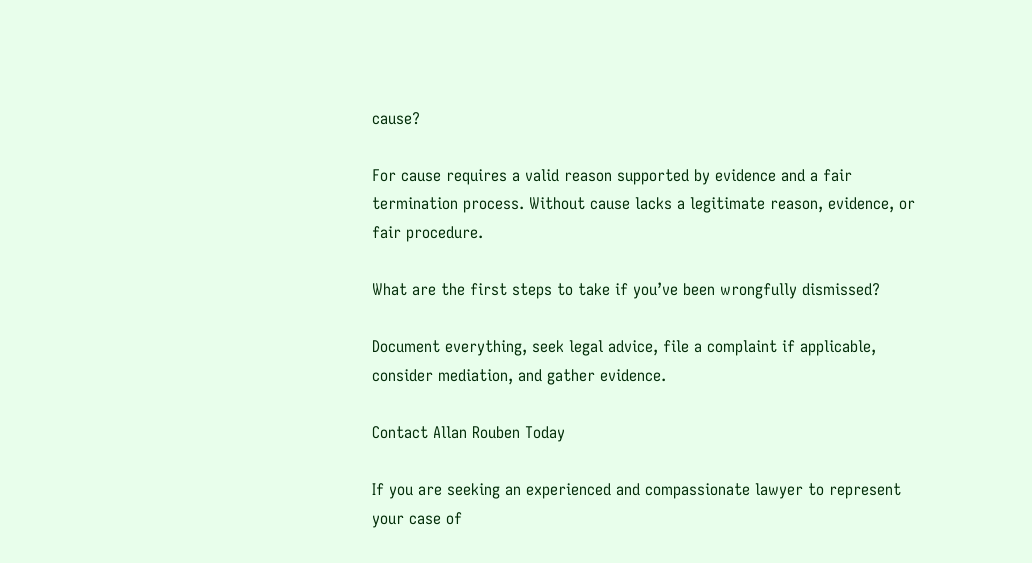cause?

For cause requires a valid reason supported by evidence and a fair termination process. Without cause lacks a legitimate reason, evidence, or fair procedure.

What are the first steps to take if you’ve been wrongfully dismissed?

Document everything, seek legal advice, file a complaint if applicable, consider mediation, and gather evidence.

Contact Allan Rouben Today

If you are seeking an experienced and compassionate lawyer to represent your case of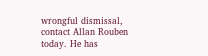wrongful dismissal, contact Allan Rouben today. He has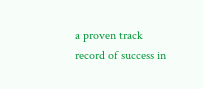a proven track record of success in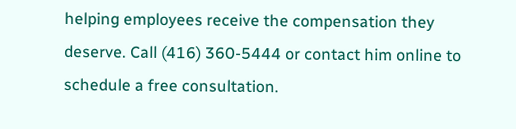helping employees receive the compensation they deserve. Call (416) 360-5444 or contact him online to schedule a free consultation.